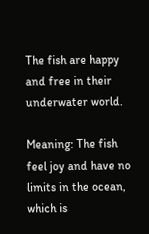The fish are happy and free in their underwater world.

Meaning: The fish feel joy and have no limits in the ocean, which is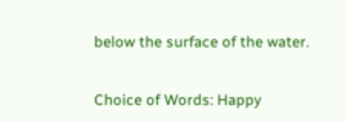below the surface of the water.

Choice of Words: Happy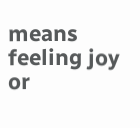means feeling joy or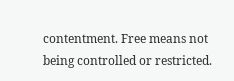contentment. Free means not being controlled or restricted.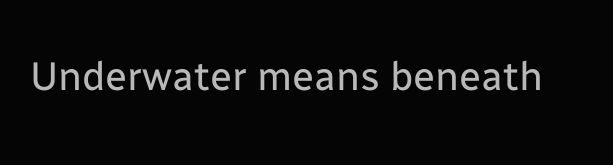Underwater means beneath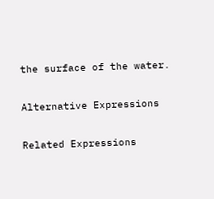the surface of the water.

Alternative Expressions

Related Expressions